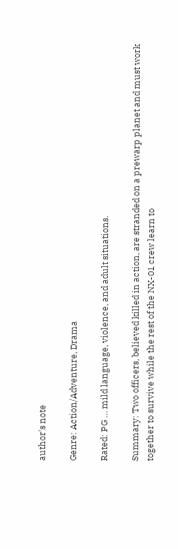author's note

Genre: Action/Adventure, Drama

Rated: PG … mild language, violence, and adult situations.

Summary: Two officers, believed killed in action, are stranded on a prewarp planet and must work together to survive while the rest of the NX-01 crew learn to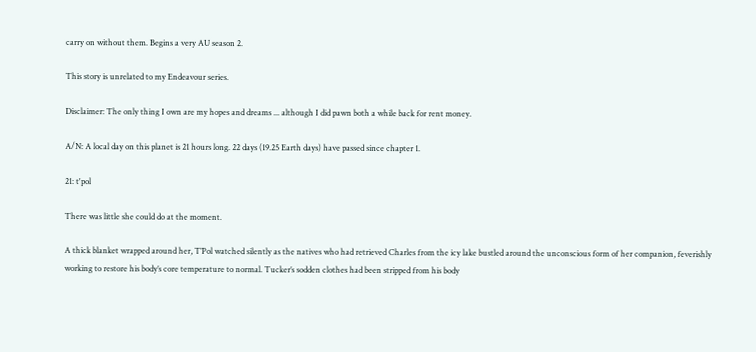carry on without them. Begins a very AU season 2.

This story is unrelated to my Endeavour series.

Disclaimer: The only thing I own are my hopes and dreams ... although I did pawn both a while back for rent money.

A/N: A local day on this planet is 21 hours long. 22 days (19.25 Earth days) have passed since chapter 1.

21: t'pol

There was little she could do at the moment.

A thick blanket wrapped around her, T’Pol watched silently as the natives who had retrieved Charles from the icy lake bustled around the unconscious form of her companion, feverishly working to restore his body’s core temperature to normal. Tucker’s sodden clothes had been stripped from his body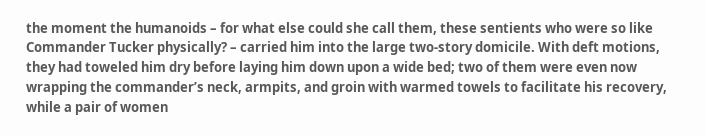the moment the humanoids – for what else could she call them, these sentients who were so like Commander Tucker physically? – carried him into the large two-story domicile. With deft motions, they had toweled him dry before laying him down upon a wide bed; two of them were even now wrapping the commander’s neck, armpits, and groin with warmed towels to facilitate his recovery, while a pair of women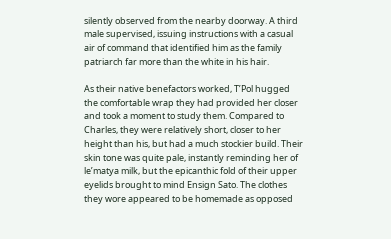silently observed from the nearby doorway. A third male supervised, issuing instructions with a casual air of command that identified him as the family patriarch far more than the white in his hair.

As their native benefactors worked, T’Pol hugged the comfortable wrap they had provided her closer and took a moment to study them. Compared to Charles, they were relatively short, closer to her height than his, but had a much stockier build. Their skin tone was quite pale, instantly reminding her of le’matya milk, but the epicanthic fold of their upper eyelids brought to mind Ensign Sato. The clothes they wore appeared to be homemade as opposed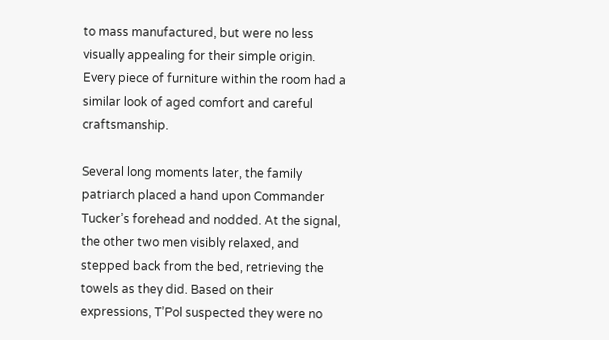to mass manufactured, but were no less visually appealing for their simple origin. Every piece of furniture within the room had a similar look of aged comfort and careful craftsmanship.

Several long moments later, the family patriarch placed a hand upon Commander Tucker’s forehead and nodded. At the signal, the other two men visibly relaxed, and stepped back from the bed, retrieving the towels as they did. Based on their expressions, T’Pol suspected they were no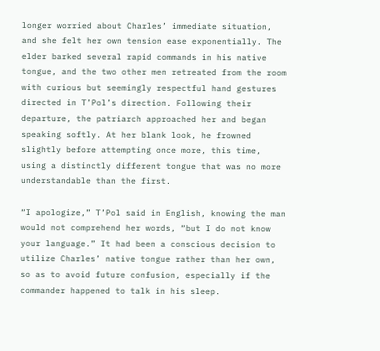longer worried about Charles’ immediate situation, and she felt her own tension ease exponentially. The elder barked several rapid commands in his native tongue, and the two other men retreated from the room with curious but seemingly respectful hand gestures directed in T’Pol’s direction. Following their departure, the patriarch approached her and began speaking softly. At her blank look, he frowned slightly before attempting once more, this time, using a distinctly different tongue that was no more understandable than the first.

“I apologize,” T’Pol said in English, knowing the man would not comprehend her words, “but I do not know your language.” It had been a conscious decision to utilize Charles’ native tongue rather than her own, so as to avoid future confusion, especially if the commander happened to talk in his sleep.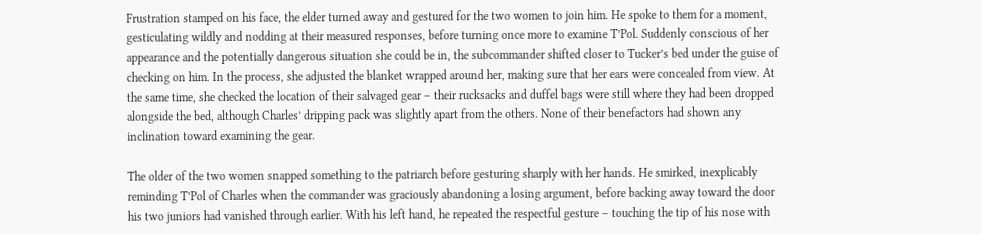Frustration stamped on his face, the elder turned away and gestured for the two women to join him. He spoke to them for a moment, gesticulating wildly and nodding at their measured responses, before turning once more to examine T’Pol. Suddenly conscious of her appearance and the potentially dangerous situation she could be in, the subcommander shifted closer to Tucker’s bed under the guise of checking on him. In the process, she adjusted the blanket wrapped around her, making sure that her ears were concealed from view. At the same time, she checked the location of their salvaged gear – their rucksacks and duffel bags were still where they had been dropped alongside the bed, although Charles’ dripping pack was slightly apart from the others. None of their benefactors had shown any inclination toward examining the gear.

The older of the two women snapped something to the patriarch before gesturing sharply with her hands. He smirked, inexplicably reminding T’Pol of Charles when the commander was graciously abandoning a losing argument, before backing away toward the door his two juniors had vanished through earlier. With his left hand, he repeated the respectful gesture – touching the tip of his nose with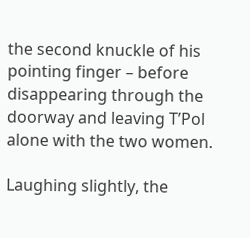the second knuckle of his pointing finger – before disappearing through the doorway and leaving T’Pol alone with the two women.

Laughing slightly, the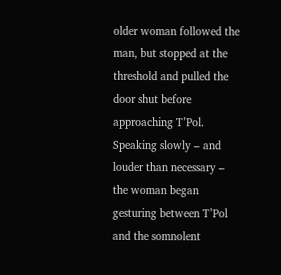older woman followed the man, but stopped at the threshold and pulled the door shut before approaching T’Pol. Speaking slowly – and louder than necessary – the woman began gesturing between T’Pol and the somnolent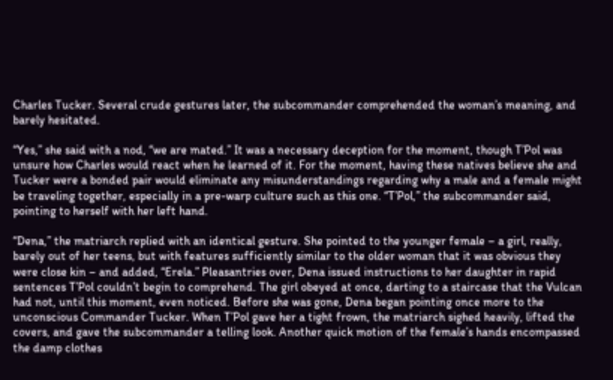Charles Tucker. Several crude gestures later, the subcommander comprehended the woman’s meaning, and barely hesitated.

“Yes,” she said with a nod, “we are mated.” It was a necessary deception for the moment, though T’Pol was unsure how Charles would react when he learned of it. For the moment, having these natives believe she and Tucker were a bonded pair would eliminate any misunderstandings regarding why a male and a female might be traveling together, especially in a pre-warp culture such as this one. “T’Pol,” the subcommander said, pointing to herself with her left hand.

“Dena,” the matriarch replied with an identical gesture. She pointed to the younger female – a girl, really, barely out of her teens, but with features sufficiently similar to the older woman that it was obvious they were close kin – and added, “Erela.” Pleasantries over, Dena issued instructions to her daughter in rapid sentences T’Pol couldn’t begin to comprehend. The girl obeyed at once, darting to a staircase that the Vulcan had not, until this moment, even noticed. Before she was gone, Dena began pointing once more to the unconscious Commander Tucker. When T’Pol gave her a tight frown, the matriarch sighed heavily, lifted the covers, and gave the subcommander a telling look. Another quick motion of the female’s hands encompassed the damp clothes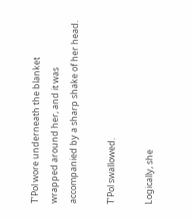T’Pol wore underneath the blanket wrapped around her, and it was accompanied by a sharp shake of her head.

T’Pol swallowed.

Logically, she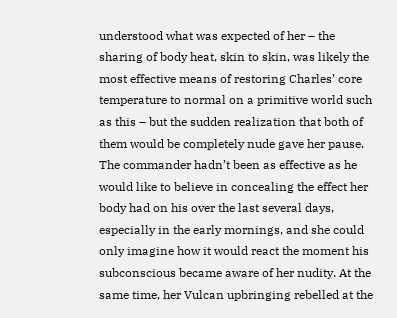understood what was expected of her – the sharing of body heat, skin to skin, was likely the most effective means of restoring Charles’ core temperature to normal on a primitive world such as this – but the sudden realization that both of them would be completely nude gave her pause. The commander hadn’t been as effective as he would like to believe in concealing the effect her body had on his over the last several days, especially in the early mornings, and she could only imagine how it would react the moment his subconscious became aware of her nudity. At the same time, her Vulcan upbringing rebelled at the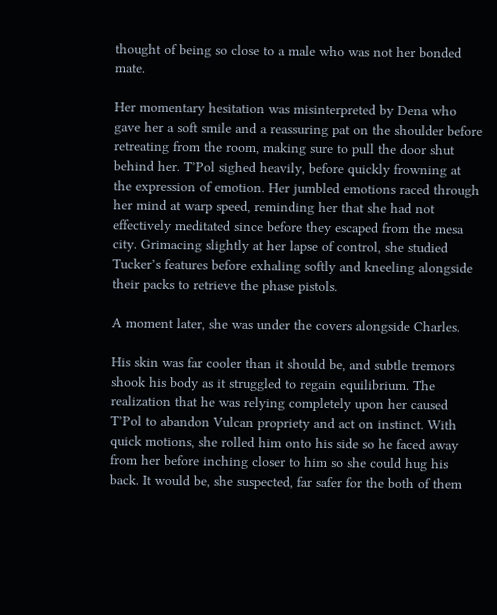thought of being so close to a male who was not her bonded mate.

Her momentary hesitation was misinterpreted by Dena who gave her a soft smile and a reassuring pat on the shoulder before retreating from the room, making sure to pull the door shut behind her. T’Pol sighed heavily, before quickly frowning at the expression of emotion. Her jumbled emotions raced through her mind at warp speed, reminding her that she had not effectively meditated since before they escaped from the mesa city. Grimacing slightly at her lapse of control, she studied Tucker’s features before exhaling softly and kneeling alongside their packs to retrieve the phase pistols.

A moment later, she was under the covers alongside Charles.

His skin was far cooler than it should be, and subtle tremors shook his body as it struggled to regain equilibrium. The realization that he was relying completely upon her caused T’Pol to abandon Vulcan propriety and act on instinct. With quick motions, she rolled him onto his side so he faced away from her before inching closer to him so she could hug his back. It would be, she suspected, far safer for the both of them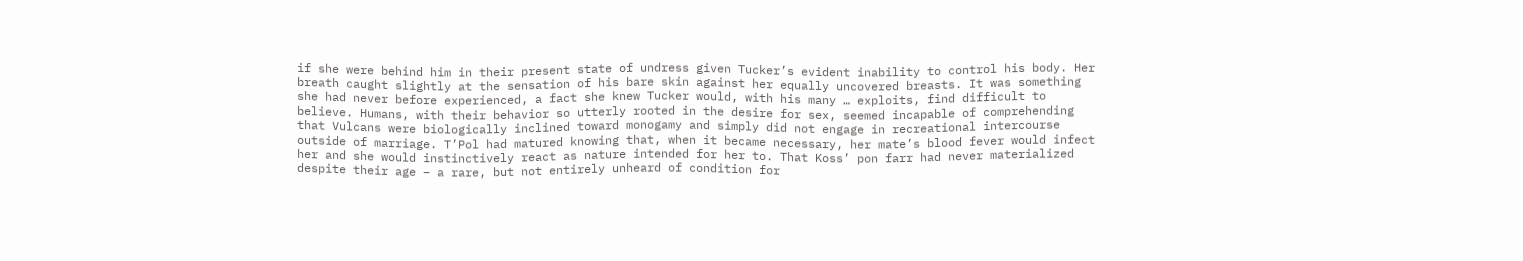if she were behind him in their present state of undress given Tucker’s evident inability to control his body. Her breath caught slightly at the sensation of his bare skin against her equally uncovered breasts. It was something she had never before experienced, a fact she knew Tucker would, with his many … exploits, find difficult to believe. Humans, with their behavior so utterly rooted in the desire for sex, seemed incapable of comprehending that Vulcans were biologically inclined toward monogamy and simply did not engage in recreational intercourse outside of marriage. T’Pol had matured knowing that, when it became necessary, her mate’s blood fever would infect her and she would instinctively react as nature intended for her to. That Koss’ pon farr had never materialized despite their age – a rare, but not entirely unheard of condition for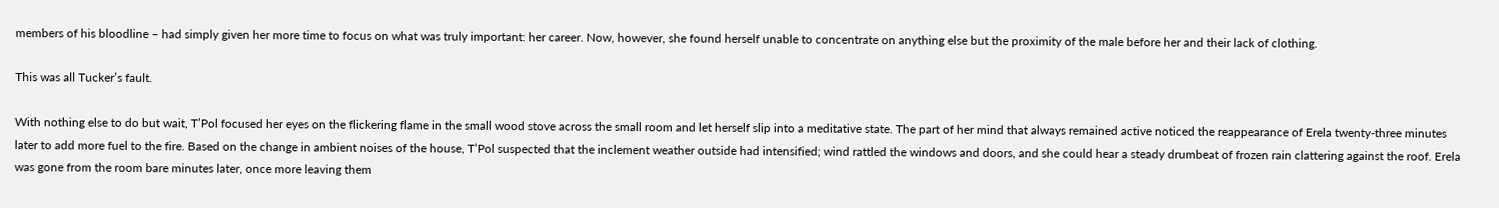members of his bloodline – had simply given her more time to focus on what was truly important: her career. Now, however, she found herself unable to concentrate on anything else but the proximity of the male before her and their lack of clothing.

This was all Tucker’s fault.

With nothing else to do but wait, T’Pol focused her eyes on the flickering flame in the small wood stove across the small room and let herself slip into a meditative state. The part of her mind that always remained active noticed the reappearance of Erela twenty-three minutes later to add more fuel to the fire. Based on the change in ambient noises of the house, T’Pol suspected that the inclement weather outside had intensified; wind rattled the windows and doors, and she could hear a steady drumbeat of frozen rain clattering against the roof. Erela was gone from the room bare minutes later, once more leaving them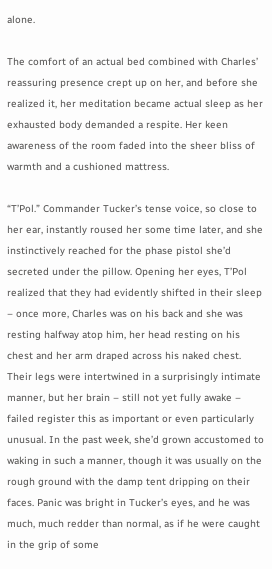alone.

The comfort of an actual bed combined with Charles’ reassuring presence crept up on her, and before she realized it, her meditation became actual sleep as her exhausted body demanded a respite. Her keen awareness of the room faded into the sheer bliss of warmth and a cushioned mattress.

“T’Pol.” Commander Tucker’s tense voice, so close to her ear, instantly roused her some time later, and she instinctively reached for the phase pistol she’d secreted under the pillow. Opening her eyes, T’Pol realized that they had evidently shifted in their sleep – once more, Charles was on his back and she was resting halfway atop him, her head resting on his chest and her arm draped across his naked chest. Their legs were intertwined in a surprisingly intimate manner, but her brain – still not yet fully awake – failed register this as important or even particularly unusual. In the past week, she’d grown accustomed to waking in such a manner, though it was usually on the rough ground with the damp tent dripping on their faces. Panic was bright in Tucker’s eyes, and he was much, much redder than normal, as if he were caught in the grip of some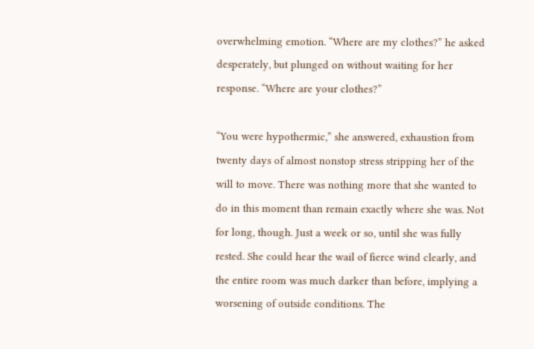overwhelming emotion. “Where are my clothes?” he asked desperately, but plunged on without waiting for her response. “Where are your clothes?”

“You were hypothermic,” she answered, exhaustion from twenty days of almost nonstop stress stripping her of the will to move. There was nothing more that she wanted to do in this moment than remain exactly where she was. Not for long, though. Just a week or so, until she was fully rested. She could hear the wail of fierce wind clearly, and the entire room was much darker than before, implying a worsening of outside conditions. The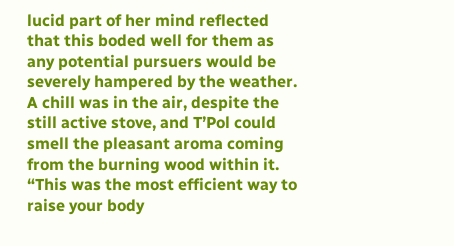lucid part of her mind reflected that this boded well for them as any potential pursuers would be severely hampered by the weather. A chill was in the air, despite the still active stove, and T’Pol could smell the pleasant aroma coming from the burning wood within it. “This was the most efficient way to raise your body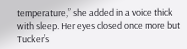temperature,” she added in a voice thick with sleep. Her eyes closed once more but Tucker’s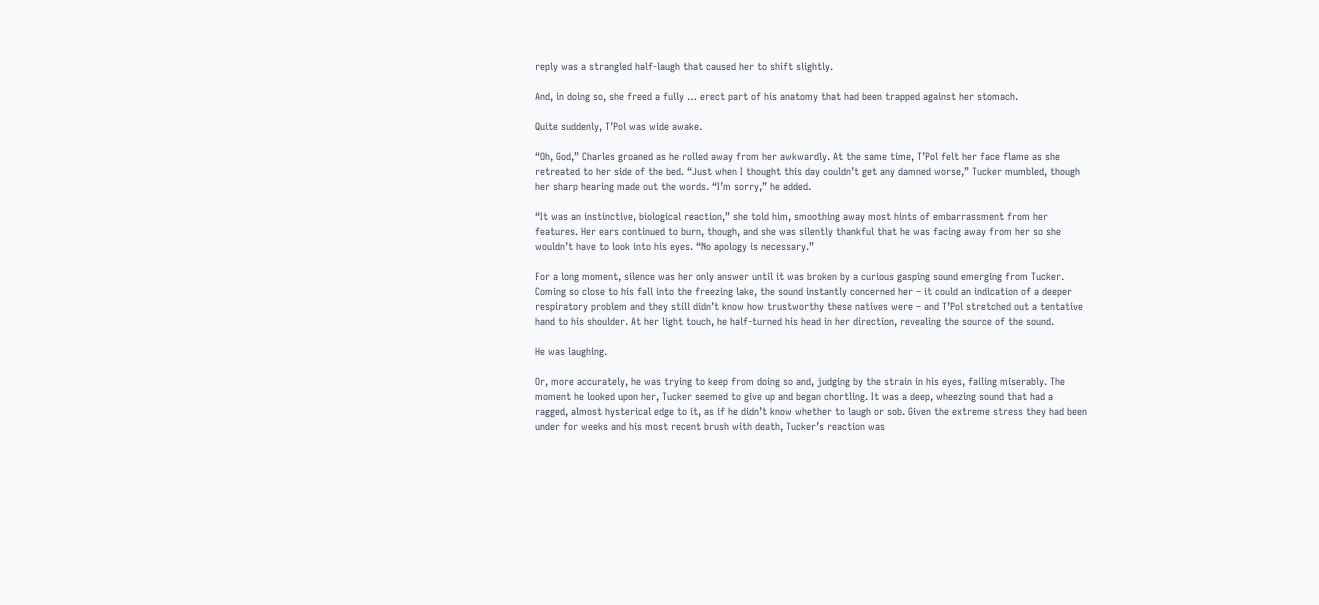reply was a strangled half-laugh that caused her to shift slightly.

And, in doing so, she freed a fully … erect part of his anatomy that had been trapped against her stomach.

Quite suddenly, T’Pol was wide awake.

“Oh, God,” Charles groaned as he rolled away from her awkwardly. At the same time, T’Pol felt her face flame as she retreated to her side of the bed. “Just when I thought this day couldn’t get any damned worse,” Tucker mumbled, though her sharp hearing made out the words. “I’m sorry,” he added.

“It was an instinctive, biological reaction,” she told him, smoothing away most hints of embarrassment from her features. Her ears continued to burn, though, and she was silently thankful that he was facing away from her so she wouldn’t have to look into his eyes. “No apology is necessary.”

For a long moment, silence was her only answer until it was broken by a curious gasping sound emerging from Tucker. Coming so close to his fall into the freezing lake, the sound instantly concerned her – it could an indication of a deeper respiratory problem and they still didn’t know how trustworthy these natives were – and T’Pol stretched out a tentative hand to his shoulder. At her light touch, he half-turned his head in her direction, revealing the source of the sound.

He was laughing.

Or, more accurately, he was trying to keep from doing so and, judging by the strain in his eyes, failing miserably. The moment he looked upon her, Tucker seemed to give up and began chortling. It was a deep, wheezing sound that had a ragged, almost hysterical edge to it, as if he didn’t know whether to laugh or sob. Given the extreme stress they had been under for weeks and his most recent brush with death, Tucker’s reaction was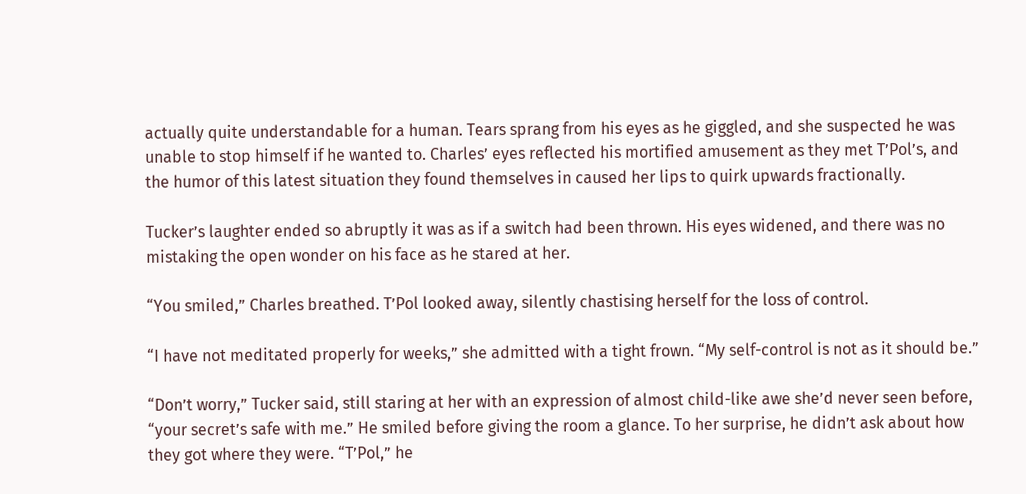actually quite understandable for a human. Tears sprang from his eyes as he giggled, and she suspected he was unable to stop himself if he wanted to. Charles’ eyes reflected his mortified amusement as they met T’Pol’s, and the humor of this latest situation they found themselves in caused her lips to quirk upwards fractionally.

Tucker’s laughter ended so abruptly it was as if a switch had been thrown. His eyes widened, and there was no mistaking the open wonder on his face as he stared at her.

“You smiled,” Charles breathed. T’Pol looked away, silently chastising herself for the loss of control.

“I have not meditated properly for weeks,” she admitted with a tight frown. “My self-control is not as it should be.”

“Don’t worry,” Tucker said, still staring at her with an expression of almost child-like awe she’d never seen before, “your secret’s safe with me.” He smiled before giving the room a glance. To her surprise, he didn’t ask about how they got where they were. “T’Pol,” he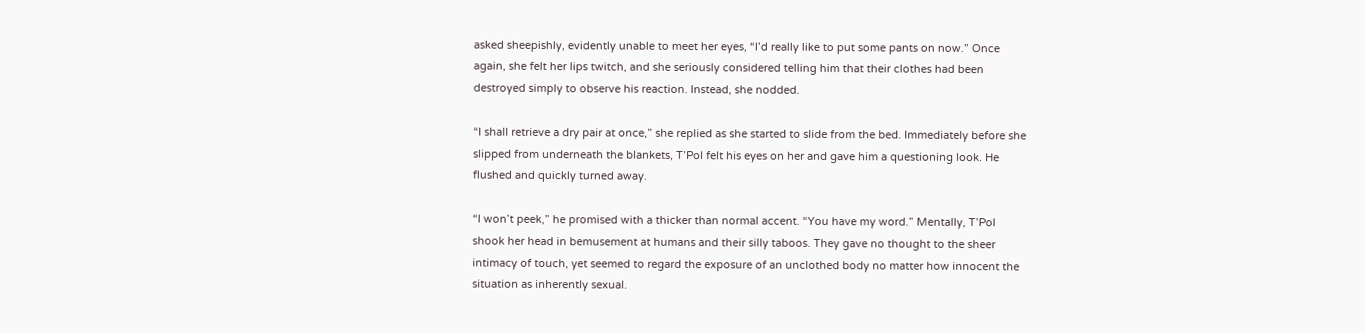asked sheepishly, evidently unable to meet her eyes, “I’d really like to put some pants on now.” Once again, she felt her lips twitch, and she seriously considered telling him that their clothes had been destroyed simply to observe his reaction. Instead, she nodded.

“I shall retrieve a dry pair at once,” she replied as she started to slide from the bed. Immediately before she slipped from underneath the blankets, T’Pol felt his eyes on her and gave him a questioning look. He flushed and quickly turned away.

“I won’t peek,” he promised with a thicker than normal accent. “You have my word.” Mentally, T’Pol shook her head in bemusement at humans and their silly taboos. They gave no thought to the sheer intimacy of touch, yet seemed to regard the exposure of an unclothed body no matter how innocent the situation as inherently sexual.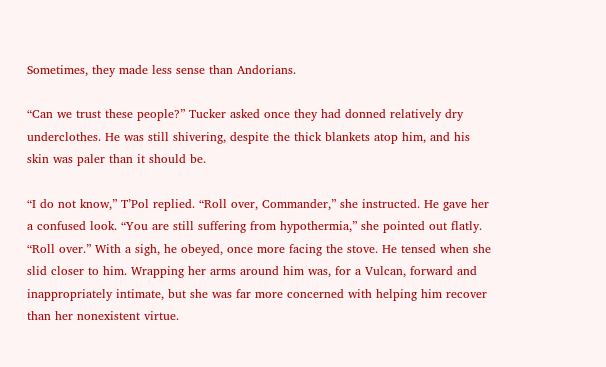Sometimes, they made less sense than Andorians.

“Can we trust these people?” Tucker asked once they had donned relatively dry underclothes. He was still shivering, despite the thick blankets atop him, and his skin was paler than it should be.

“I do not know,” T’Pol replied. “Roll over, Commander,” she instructed. He gave her a confused look. “You are still suffering from hypothermia,” she pointed out flatly. “Roll over.” With a sigh, he obeyed, once more facing the stove. He tensed when she slid closer to him. Wrapping her arms around him was, for a Vulcan, forward and inappropriately intimate, but she was far more concerned with helping him recover than her nonexistent virtue.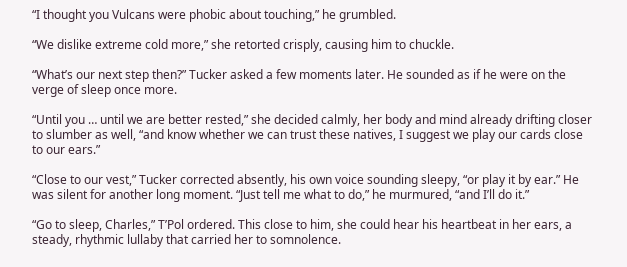“I thought you Vulcans were phobic about touching,” he grumbled.

“We dislike extreme cold more,” she retorted crisply, causing him to chuckle.

“What’s our next step then?” Tucker asked a few moments later. He sounded as if he were on the verge of sleep once more.

“Until you … until we are better rested,” she decided calmly, her body and mind already drifting closer to slumber as well, “and know whether we can trust these natives, I suggest we play our cards close to our ears.”

“Close to our vest,” Tucker corrected absently, his own voice sounding sleepy, “or play it by ear.” He was silent for another long moment. “Just tell me what to do,” he murmured, “and I’ll do it.”

“Go to sleep, Charles,” T’Pol ordered. This close to him, she could hear his heartbeat in her ears, a steady, rhythmic lullaby that carried her to somnolence.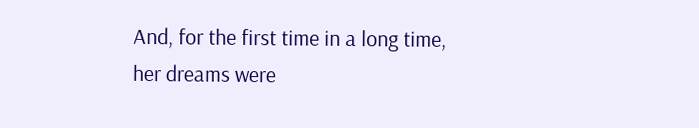And, for the first time in a long time, her dreams were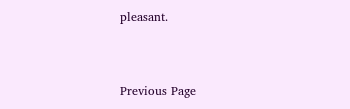pleasant.


Previous Page